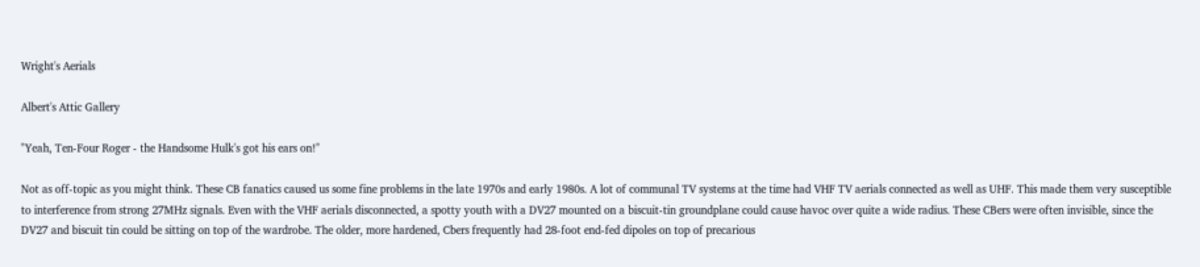Wright's Aerials

Albert's Attic Gallery

"Yeah, Ten-Four Roger - the Handsome Hulk's got his ears on!"

Not as off-topic as you might think. These CB fanatics caused us some fine problems in the late 1970s and early 1980s. A lot of communal TV systems at the time had VHF TV aerials connected as well as UHF. This made them very susceptible to interference from strong 27MHz signals. Even with the VHF aerials disconnected, a spotty youth with a DV27 mounted on a biscuit-tin groundplane could cause havoc over quite a wide radius. These CBers were often invisible, since the DV27 and biscuit tin could be sitting on top of the wardrobe. The older, more hardened, Cbers frequently had 28-foot end-fed dipoles on top of precarious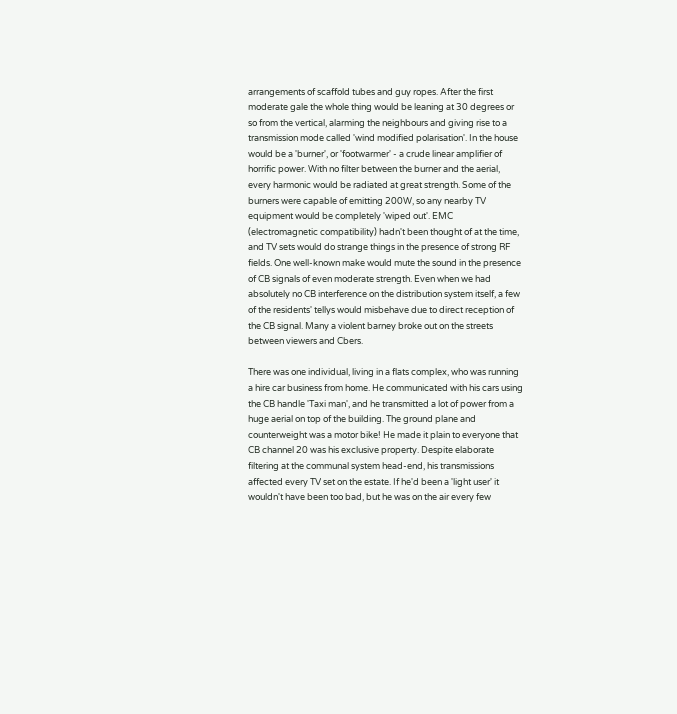arrangements of scaffold tubes and guy ropes. After the first moderate gale the whole thing would be leaning at 30 degrees or so from the vertical, alarming the neighbours and giving rise to a transmission mode called 'wind modified polarisation'. In the house would be a 'burner', or 'footwarmer' - a crude linear amplifier of horrific power. With no filter between the burner and the aerial, every harmonic would be radiated at great strength. Some of the burners were capable of emitting 200W, so any nearby TV equipment would be completely 'wiped out'. EMC (electromagnetic compatibility) hadn't been thought of at the time, and TV sets would do strange things in the presence of strong RF fields. One well-known make would mute the sound in the presence of CB signals of even moderate strength. Even when we had absolutely no CB interference on the distribution system itself, a few of the residents' tellys would misbehave due to direct reception of the CB signal. Many a violent barney broke out on the streets between viewers and Cbers.

There was one individual, living in a flats complex, who was running a hire car business from home. He communicated with his cars using the CB handle 'Taxi man', and he transmitted a lot of power from a huge aerial on top of the building. The ground plane and counterweight was a motor bike! He made it plain to everyone that CB channel 20 was his exclusive property. Despite elaborate filtering at the communal system head-end, his transmissions affected every TV set on the estate. If he'd been a 'light user' it wouldn't have been too bad, but he was on the air every few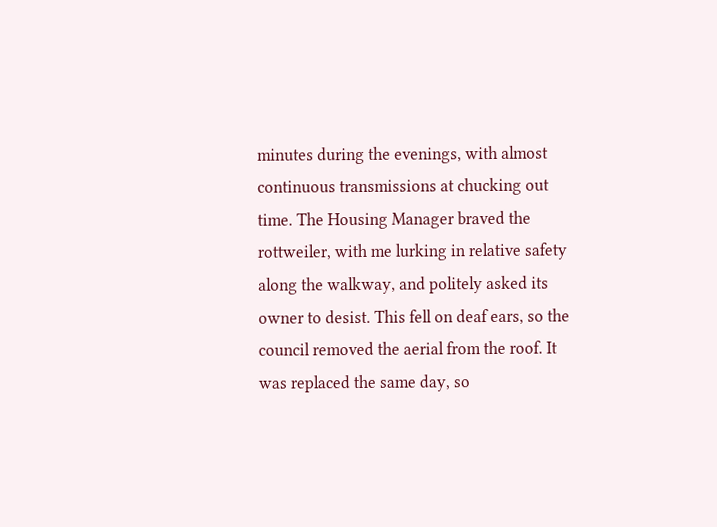minutes during the evenings, with almost continuous transmissions at chucking out time. The Housing Manager braved the rottweiler, with me lurking in relative safety along the walkway, and politely asked its owner to desist. This fell on deaf ears, so the council removed the aerial from the roof. It was replaced the same day, so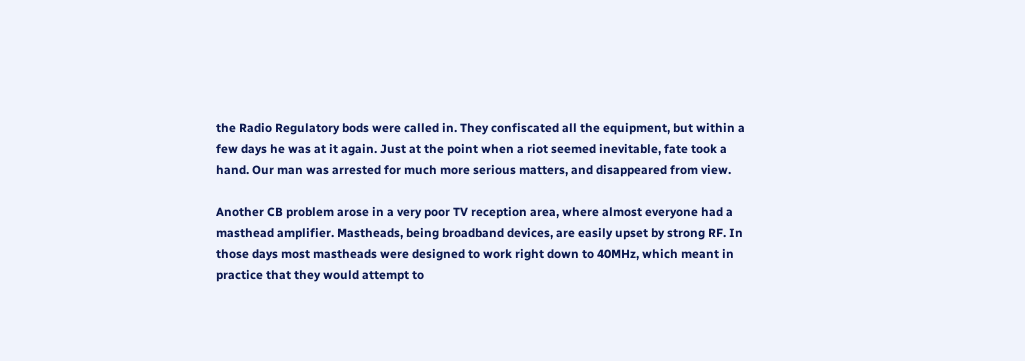the Radio Regulatory bods were called in. They confiscated all the equipment, but within a few days he was at it again. Just at the point when a riot seemed inevitable, fate took a hand. Our man was arrested for much more serious matters, and disappeared from view.

Another CB problem arose in a very poor TV reception area, where almost everyone had a masthead amplifier. Mastheads, being broadband devices, are easily upset by strong RF. In those days most mastheads were designed to work right down to 40MHz, which meant in practice that they would attempt to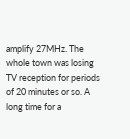amplify 27MHz. The whole town was losing TV reception for periods of 20 minutes or so. A long time for a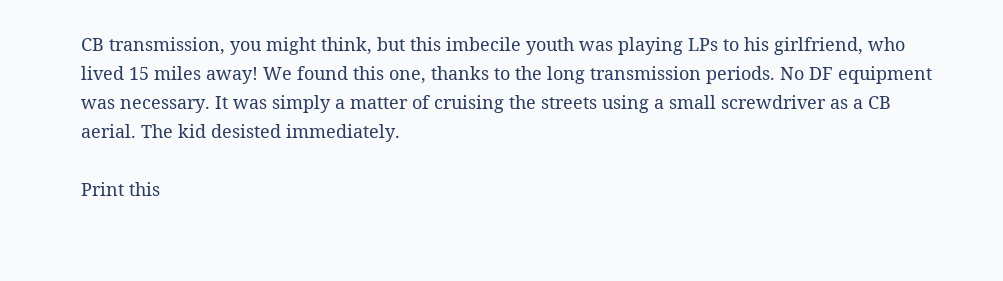CB transmission, you might think, but this imbecile youth was playing LPs to his girlfriend, who lived 15 miles away! We found this one, thanks to the long transmission periods. No DF equipment was necessary. It was simply a matter of cruising the streets using a small screwdriver as a CB aerial. The kid desisted immediately.

Print this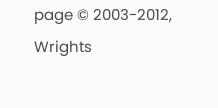page © 2003-2012, Wrights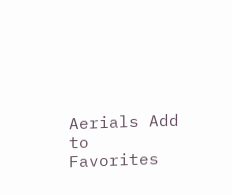Aerials Add to Favorites